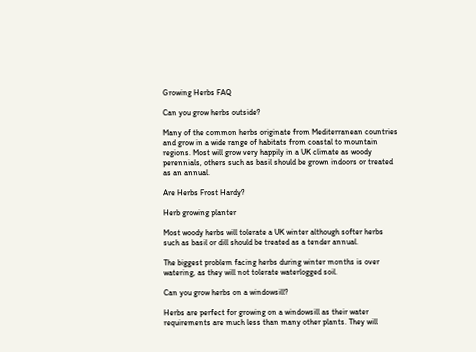Growing Herbs FAQ

Can you grow herbs outside?

Many of the common herbs originate from Mediterranean countries and grow in a wide range of habitats from coastal to mountain regions. Most will grow very happily in a UK climate as woody perennials, others such as basil should be grown indoors or treated as an annual.

Are Herbs Frost Hardy?

Herb growing planter

Most woody herbs will tolerate a UK winter although softer herbs such as basil or dill should be treated as a tender annual.

The biggest problem facing herbs during winter months is over watering, as they will not tolerate waterlogged soil.

Can you grow herbs on a windowsill?

Herbs are perfect for growing on a windowsill as their water requirements are much less than many other plants. They will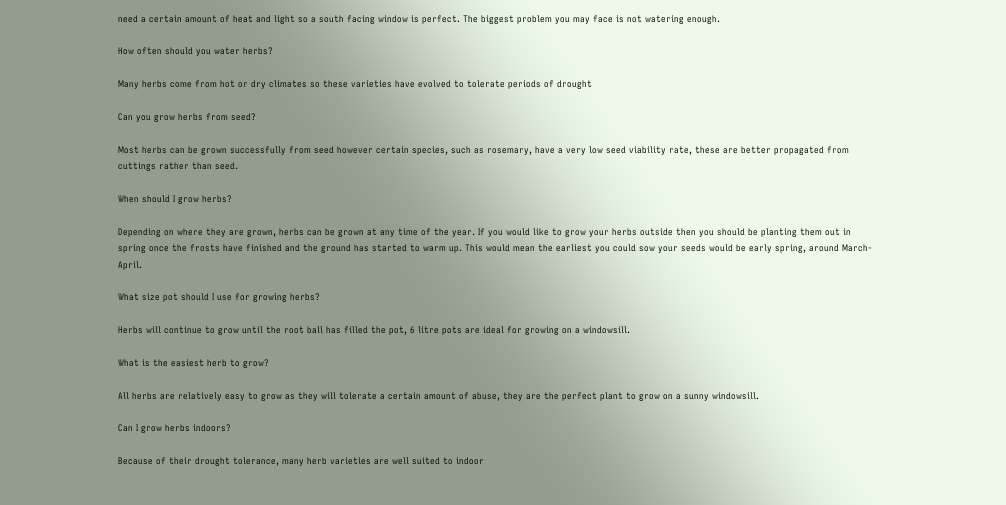need a certain amount of heat and light so a south facing window is perfect. The biggest problem you may face is not watering enough.

How often should you water herbs?

Many herbs come from hot or dry climates so these varieties have evolved to tolerate periods of drought

Can you grow herbs from seed?

Most herbs can be grown successfully from seed however certain species, such as rosemary, have a very low seed viability rate, these are better propagated from cuttings rather than seed.

When should I grow herbs?

Depending on where they are grown, herbs can be grown at any time of the year. If you would like to grow your herbs outside then you should be planting them out in spring once the frosts have finished and the ground has started to warm up. This would mean the earliest you could sow your seeds would be early spring, around March-April.

What size pot should I use for growing herbs?

Herbs will continue to grow until the root ball has filled the pot, 6 litre pots are ideal for growing on a windowsill.

What is the easiest herb to grow?

All herbs are relatively easy to grow as they will tolerate a certain amount of abuse, they are the perfect plant to grow on a sunny windowsill.

Can I grow herbs indoors?

Because of their drought tolerance, many herb varieties are well suited to indoor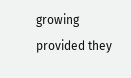growing provided they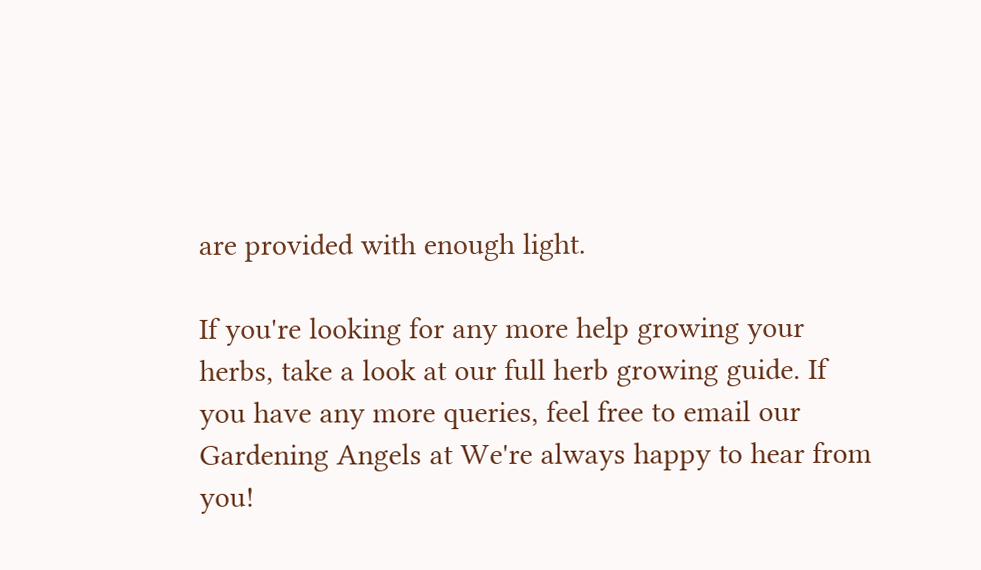are provided with enough light.

If you're looking for any more help growing your herbs, take a look at our full herb growing guide. If you have any more queries, feel free to email our Gardening Angels at We're always happy to hear from you!